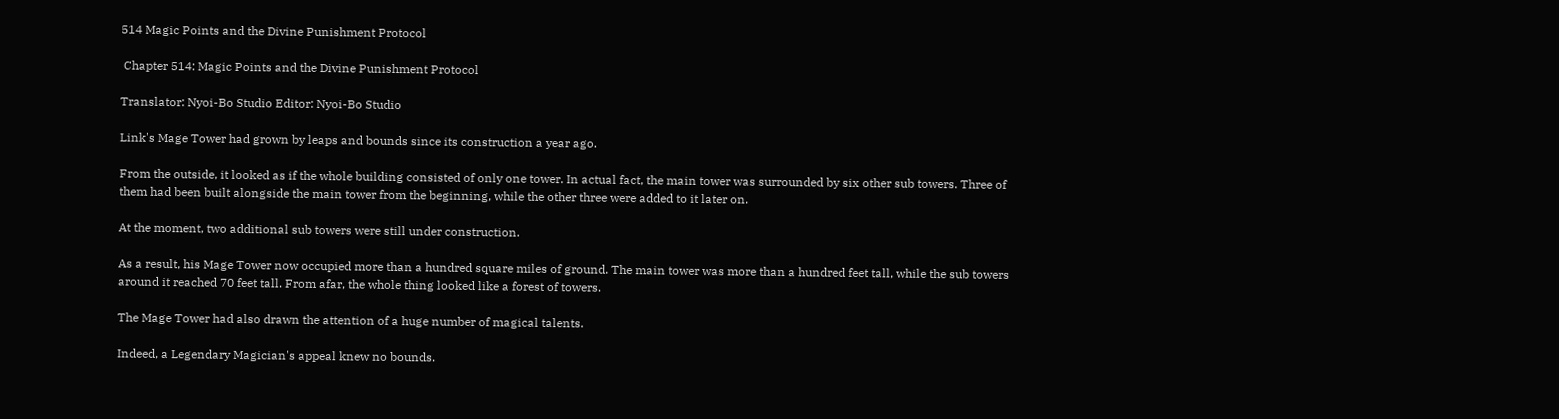514 Magic Points and the Divine Punishment Protocol

 Chapter 514: Magic Points and the Divine Punishment Protocol

Translator: Nyoi-Bo Studio Editor: Nyoi-Bo Studio

Link's Mage Tower had grown by leaps and bounds since its construction a year ago.

From the outside, it looked as if the whole building consisted of only one tower. In actual fact, the main tower was surrounded by six other sub towers. Three of them had been built alongside the main tower from the beginning, while the other three were added to it later on.

At the moment, two additional sub towers were still under construction.

As a result, his Mage Tower now occupied more than a hundred square miles of ground. The main tower was more than a hundred feet tall, while the sub towers around it reached 70 feet tall. From afar, the whole thing looked like a forest of towers.

The Mage Tower had also drawn the attention of a huge number of magical talents.

Indeed, a Legendary Magician's appeal knew no bounds.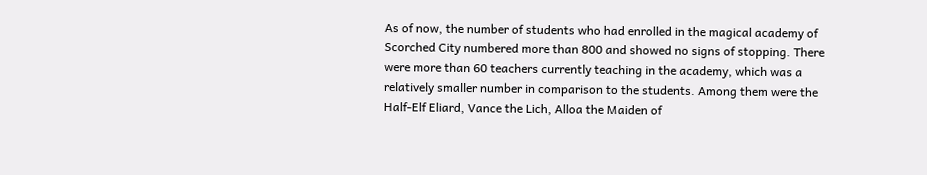As of now, the number of students who had enrolled in the magical academy of Scorched City numbered more than 800 and showed no signs of stopping. There were more than 60 teachers currently teaching in the academy, which was a relatively smaller number in comparison to the students. Among them were the Half-Elf Eliard, Vance the Lich, Alloa the Maiden of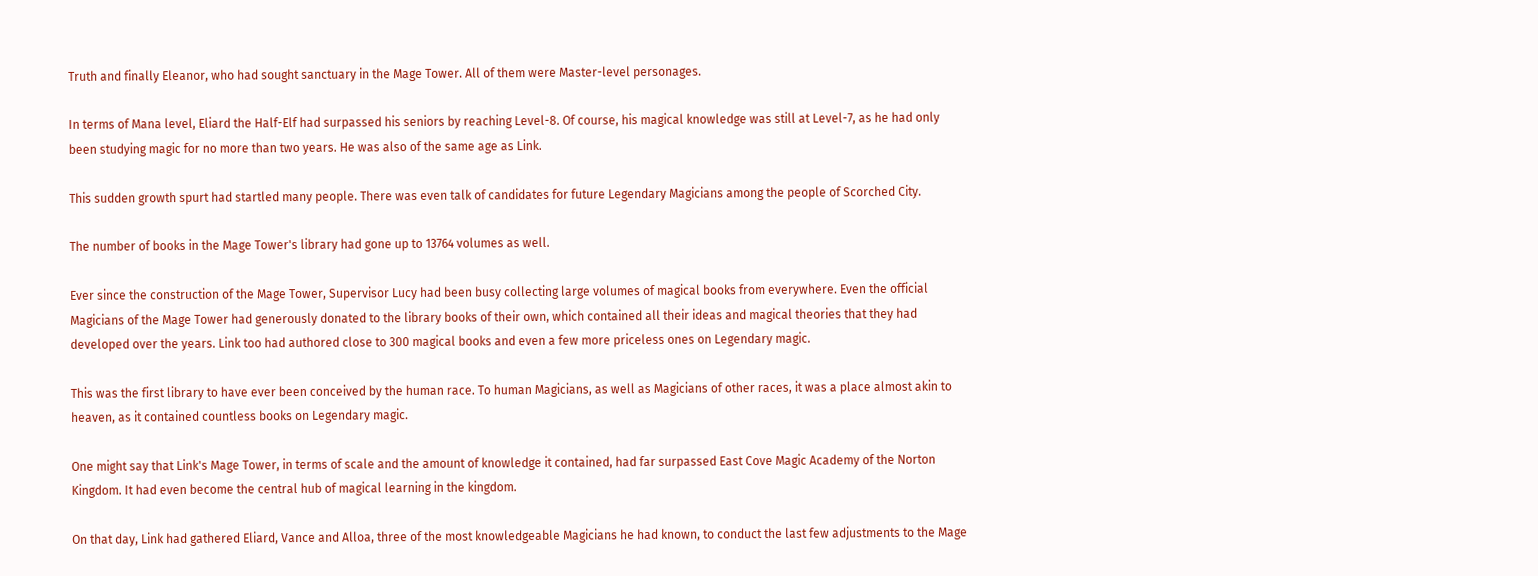Truth and finally Eleanor, who had sought sanctuary in the Mage Tower. All of them were Master-level personages.

In terms of Mana level, Eliard the Half-Elf had surpassed his seniors by reaching Level-8. Of course, his magical knowledge was still at Level-7, as he had only been studying magic for no more than two years. He was also of the same age as Link.

This sudden growth spurt had startled many people. There was even talk of candidates for future Legendary Magicians among the people of Scorched City.

The number of books in the Mage Tower's library had gone up to 13764 volumes as well.

Ever since the construction of the Mage Tower, Supervisor Lucy had been busy collecting large volumes of magical books from everywhere. Even the official Magicians of the Mage Tower had generously donated to the library books of their own, which contained all their ideas and magical theories that they had developed over the years. Link too had authored close to 300 magical books and even a few more priceless ones on Legendary magic.

This was the first library to have ever been conceived by the human race. To human Magicians, as well as Magicians of other races, it was a place almost akin to heaven, as it contained countless books on Legendary magic.

One might say that Link's Mage Tower, in terms of scale and the amount of knowledge it contained, had far surpassed East Cove Magic Academy of the Norton Kingdom. It had even become the central hub of magical learning in the kingdom.

On that day, Link had gathered Eliard, Vance and Alloa, three of the most knowledgeable Magicians he had known, to conduct the last few adjustments to the Mage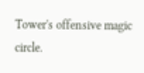Tower's offensive magic circle.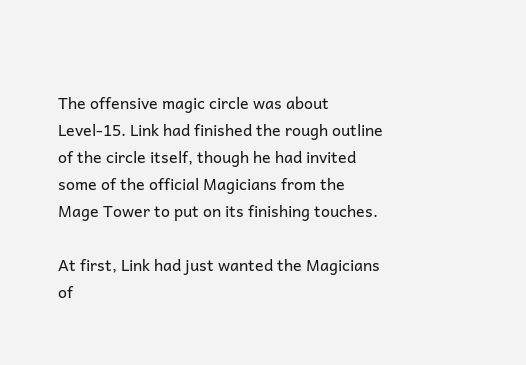The offensive magic circle was about Level-15. Link had finished the rough outline of the circle itself, though he had invited some of the official Magicians from the Mage Tower to put on its finishing touches.

At first, Link had just wanted the Magicians of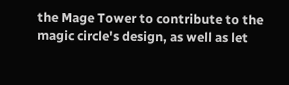the Mage Tower to contribute to the magic circle's design, as well as let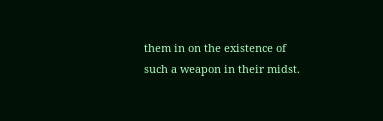them in on the existence of such a weapon in their midst.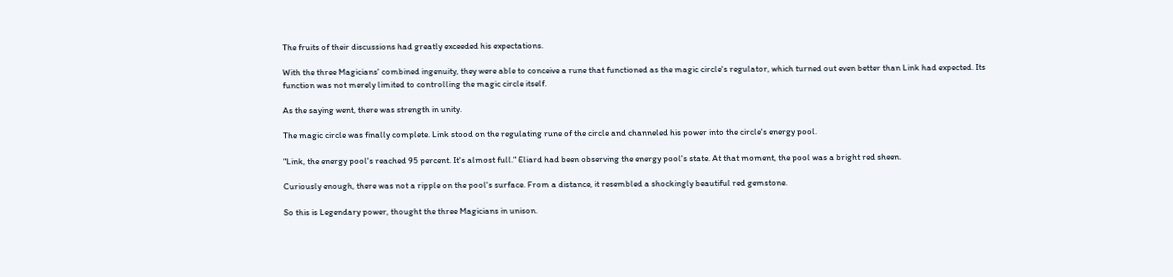The fruits of their discussions had greatly exceeded his expectations.

With the three Magicians' combined ingenuity, they were able to conceive a rune that functioned as the magic circle's regulator, which turned out even better than Link had expected. Its function was not merely limited to controlling the magic circle itself.

As the saying went, there was strength in unity.

The magic circle was finally complete. Link stood on the regulating rune of the circle and channeled his power into the circle's energy pool.

"Link, the energy pool's reached 95 percent. It's almost full." Eliard had been observing the energy pool's state. At that moment, the pool was a bright red sheen.

Curiously enough, there was not a ripple on the pool's surface. From a distance, it resembled a shockingly beautiful red gemstone.

So this is Legendary power, thought the three Magicians in unison.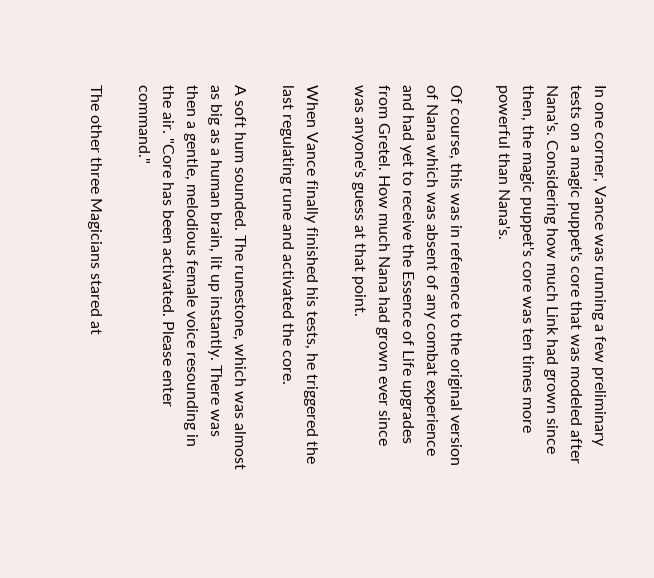In one corner, Vance was running a few preliminary tests on a magic puppet's core that was modeled after Nana's. Considering how much Link had grown since then, the magic puppet's core was ten times more powerful than Nana's.

Of course, this was in reference to the original version of Nana which was absent of any combat experience and had yet to receive the Essence of Life upgrades from Gretel. How much Nana had grown ever since was anyone's guess at that point.

When Vance finally finished his tests, he triggered the last regulating rune and activated the core.

A soft hum sounded. The runestone, which was almost as big as a human brain, lit up instantly. There was then a gentle, melodious female voice resounding in the air. "Core has been activated. Please enter command."

The other three Magicians stared at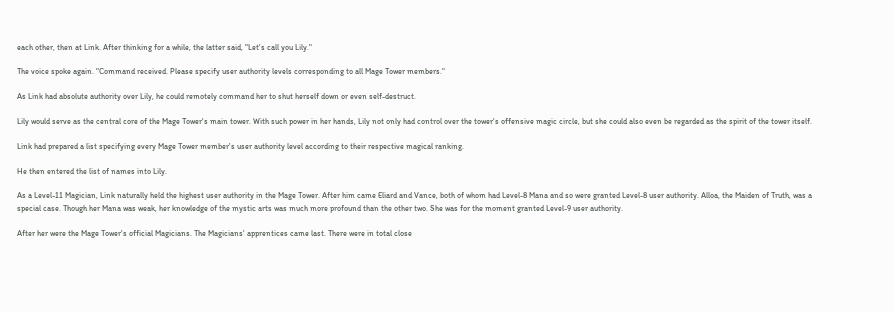each other, then at Link. After thinking for a while, the latter said, "Let's call you Lily."

The voice spoke again. "Command received. Please specify user authority levels corresponding to all Mage Tower members."

As Link had absolute authority over Lily, he could remotely command her to shut herself down or even self-destruct.

Lily would serve as the central core of the Mage Tower's main tower. With such power in her hands, Lily not only had control over the tower's offensive magic circle, but she could also even be regarded as the spirit of the tower itself.

Link had prepared a list specifying every Mage Tower member's user authority level according to their respective magical ranking.

He then entered the list of names into Lily.

As a Level-11 Magician, Link naturally held the highest user authority in the Mage Tower. After him came Eliard and Vance, both of whom had Level-8 Mana and so were granted Level-8 user authority. Alloa, the Maiden of Truth, was a special case. Though her Mana was weak, her knowledge of the mystic arts was much more profound than the other two. She was for the moment granted Level-9 user authority.

After her were the Mage Tower's official Magicians. The Magicians' apprentices came last. There were in total close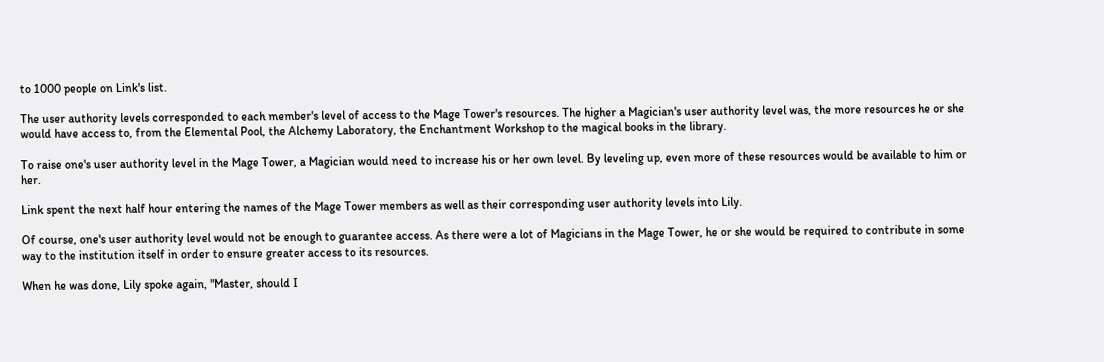to 1000 people on Link's list.

The user authority levels corresponded to each member's level of access to the Mage Tower's resources. The higher a Magician's user authority level was, the more resources he or she would have access to, from the Elemental Pool, the Alchemy Laboratory, the Enchantment Workshop to the magical books in the library.

To raise one's user authority level in the Mage Tower, a Magician would need to increase his or her own level. By leveling up, even more of these resources would be available to him or her.

Link spent the next half hour entering the names of the Mage Tower members as well as their corresponding user authority levels into Lily.

Of course, one's user authority level would not be enough to guarantee access. As there were a lot of Magicians in the Mage Tower, he or she would be required to contribute in some way to the institution itself in order to ensure greater access to its resources.

When he was done, Lily spoke again, "Master, should I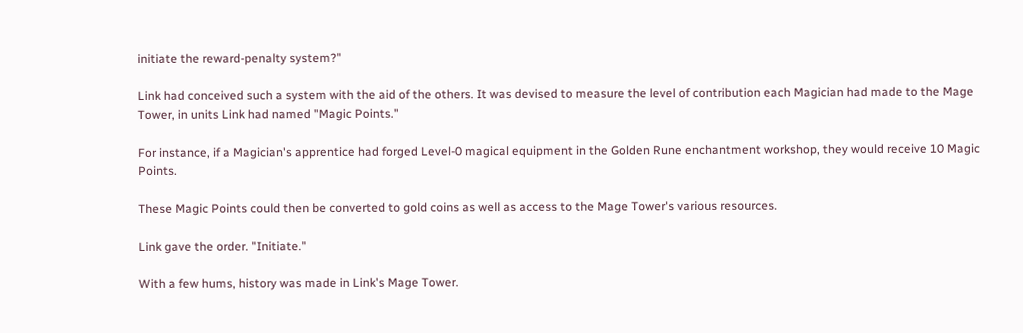initiate the reward-penalty system?"

Link had conceived such a system with the aid of the others. It was devised to measure the level of contribution each Magician had made to the Mage Tower, in units Link had named "Magic Points."

For instance, if a Magician's apprentice had forged Level-0 magical equipment in the Golden Rune enchantment workshop, they would receive 10 Magic Points.

These Magic Points could then be converted to gold coins as well as access to the Mage Tower's various resources.

Link gave the order. "Initiate."

With a few hums, history was made in Link's Mage Tower.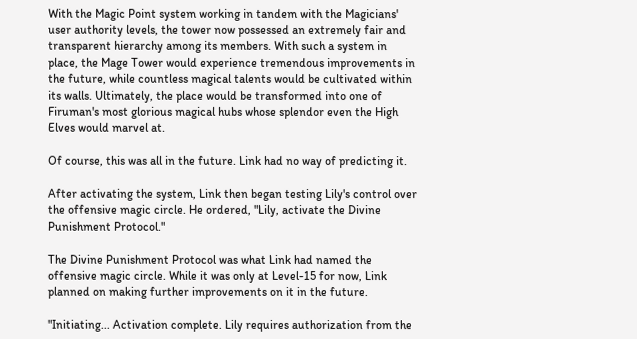With the Magic Point system working in tandem with the Magicians' user authority levels, the tower now possessed an extremely fair and transparent hierarchy among its members. With such a system in place, the Mage Tower would experience tremendous improvements in the future, while countless magical talents would be cultivated within its walls. Ultimately, the place would be transformed into one of Firuman's most glorious magical hubs whose splendor even the High Elves would marvel at.

Of course, this was all in the future. Link had no way of predicting it.

After activating the system, Link then began testing Lily's control over the offensive magic circle. He ordered, "Lily, activate the Divine Punishment Protocol."

The Divine Punishment Protocol was what Link had named the offensive magic circle. While it was only at Level-15 for now, Link planned on making further improvements on it in the future.

"Initiating... Activation complete. Lily requires authorization from the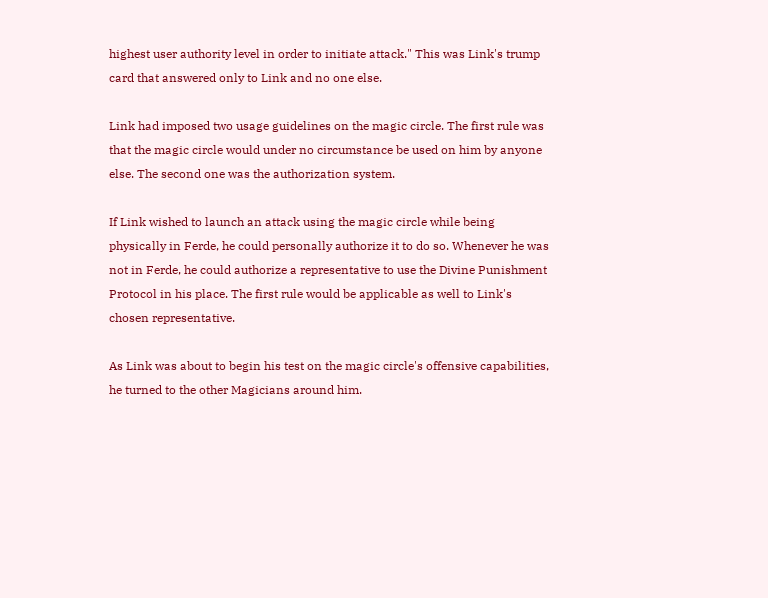highest user authority level in order to initiate attack." This was Link's trump card that answered only to Link and no one else.

Link had imposed two usage guidelines on the magic circle. The first rule was that the magic circle would under no circumstance be used on him by anyone else. The second one was the authorization system.

If Link wished to launch an attack using the magic circle while being physically in Ferde, he could personally authorize it to do so. Whenever he was not in Ferde, he could authorize a representative to use the Divine Punishment Protocol in his place. The first rule would be applicable as well to Link's chosen representative.

As Link was about to begin his test on the magic circle's offensive capabilities, he turned to the other Magicians around him.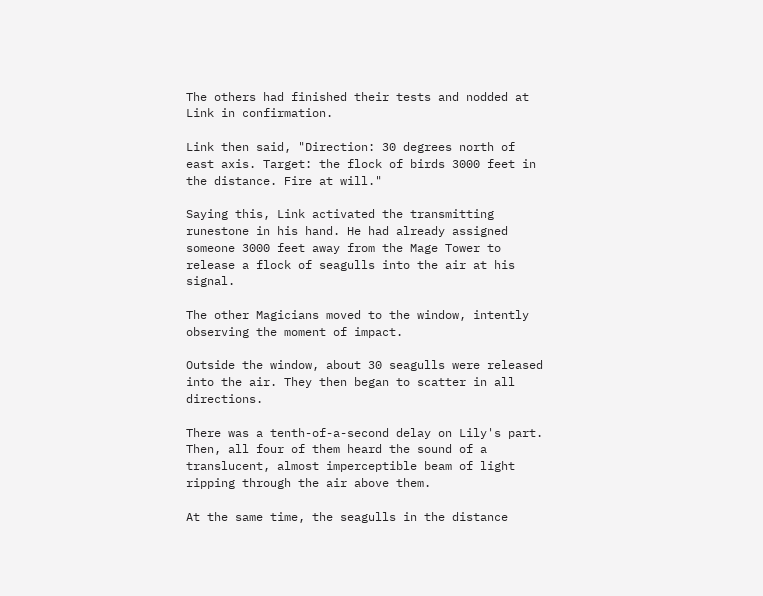The others had finished their tests and nodded at Link in confirmation.

Link then said, "Direction: 30 degrees north of east axis. Target: the flock of birds 3000 feet in the distance. Fire at will."

Saying this, Link activated the transmitting runestone in his hand. He had already assigned someone 3000 feet away from the Mage Tower to release a flock of seagulls into the air at his signal.

The other Magicians moved to the window, intently observing the moment of impact.

Outside the window, about 30 seagulls were released into the air. They then began to scatter in all directions.

There was a tenth-of-a-second delay on Lily's part. Then, all four of them heard the sound of a translucent, almost imperceptible beam of light ripping through the air above them.

At the same time, the seagulls in the distance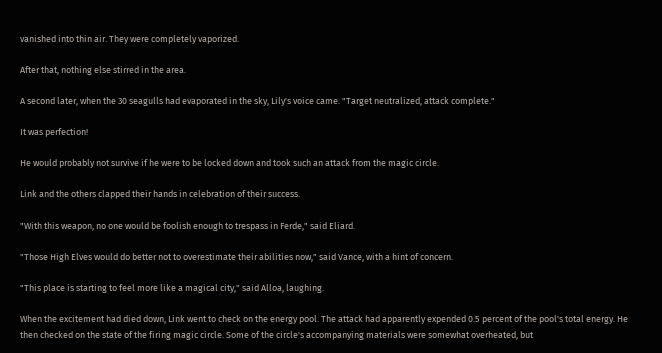vanished into thin air. They were completely vaporized.

After that, nothing else stirred in the area.

A second later, when the 30 seagulls had evaporated in the sky, Lily's voice came. "Target neutralized, attack complete."

It was perfection!

He would probably not survive if he were to be locked down and took such an attack from the magic circle.

Link and the others clapped their hands in celebration of their success.

"With this weapon, no one would be foolish enough to trespass in Ferde," said Eliard.

"Those High Elves would do better not to overestimate their abilities now," said Vance, with a hint of concern.

"This place is starting to feel more like a magical city," said Alloa, laughing.

When the excitement had died down, Link went to check on the energy pool. The attack had apparently expended 0.5 percent of the pool's total energy. He then checked on the state of the firing magic circle. Some of the circle's accompanying materials were somewhat overheated, but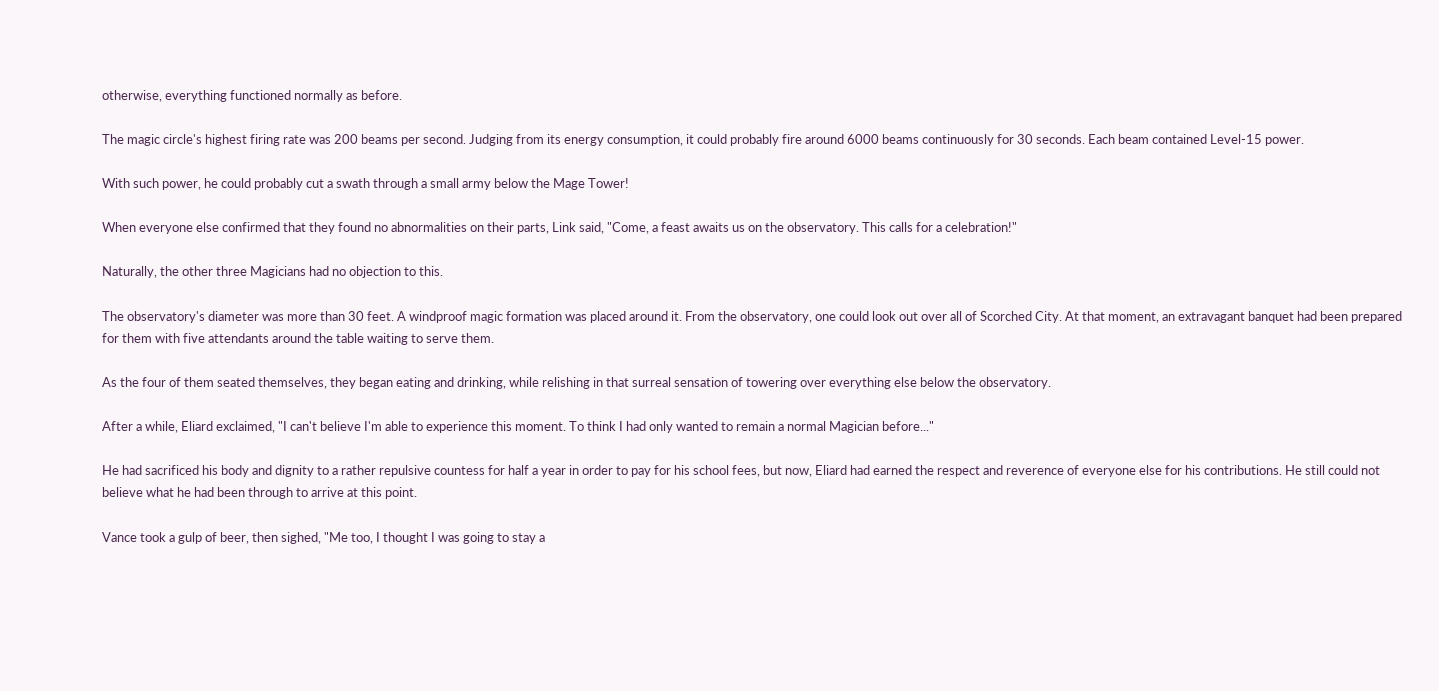otherwise, everything functioned normally as before.

The magic circle's highest firing rate was 200 beams per second. Judging from its energy consumption, it could probably fire around 6000 beams continuously for 30 seconds. Each beam contained Level-15 power.

With such power, he could probably cut a swath through a small army below the Mage Tower!

When everyone else confirmed that they found no abnormalities on their parts, Link said, "Come, a feast awaits us on the observatory. This calls for a celebration!"

Naturally, the other three Magicians had no objection to this.

The observatory's diameter was more than 30 feet. A windproof magic formation was placed around it. From the observatory, one could look out over all of Scorched City. At that moment, an extravagant banquet had been prepared for them with five attendants around the table waiting to serve them.

As the four of them seated themselves, they began eating and drinking, while relishing in that surreal sensation of towering over everything else below the observatory.

After a while, Eliard exclaimed, "I can't believe I'm able to experience this moment. To think I had only wanted to remain a normal Magician before..."

He had sacrificed his body and dignity to a rather repulsive countess for half a year in order to pay for his school fees, but now, Eliard had earned the respect and reverence of everyone else for his contributions. He still could not believe what he had been through to arrive at this point.

Vance took a gulp of beer, then sighed, "Me too, I thought I was going to stay a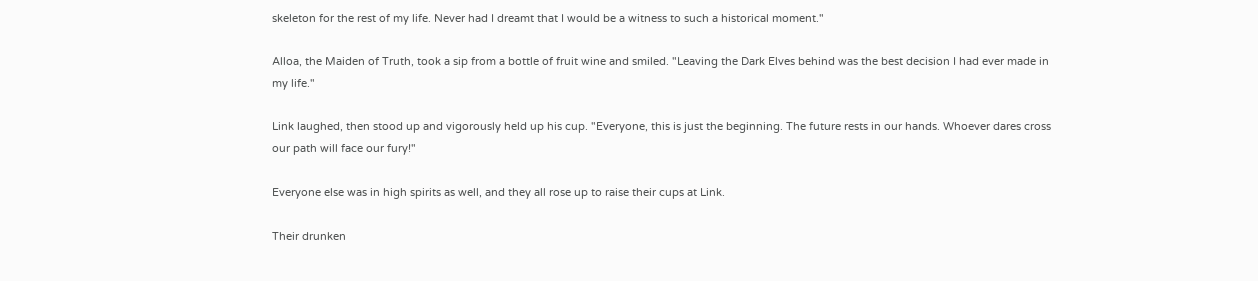skeleton for the rest of my life. Never had I dreamt that I would be a witness to such a historical moment."

Alloa, the Maiden of Truth, took a sip from a bottle of fruit wine and smiled. "Leaving the Dark Elves behind was the best decision I had ever made in my life."

Link laughed, then stood up and vigorously held up his cup. "Everyone, this is just the beginning. The future rests in our hands. Whoever dares cross our path will face our fury!"

Everyone else was in high spirits as well, and they all rose up to raise their cups at Link.

Their drunken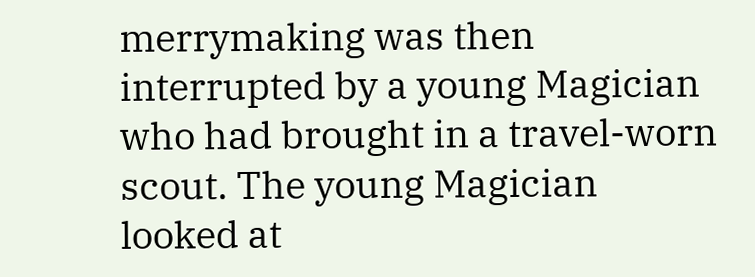merrymaking was then interrupted by a young Magician who had brought in a travel-worn scout. The young Magician looked at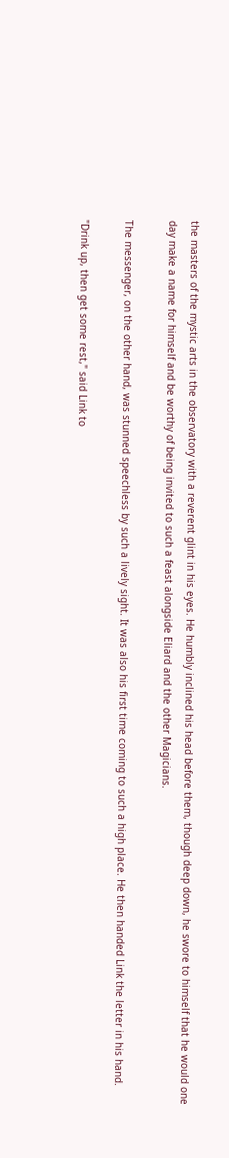the masters of the mystic arts in the observatory with a reverent glint in his eyes. He humbly inclined his head before them, though deep down, he swore to himself that he would one day make a name for himself and be worthy of being invited to such a feast alongside Eliard and the other Magicians.

The messenger, on the other hand, was stunned speechless by such a lively sight. It was also his first time coming to such a high place. He then handed Link the letter in his hand.

"Drink up, then get some rest," said Link to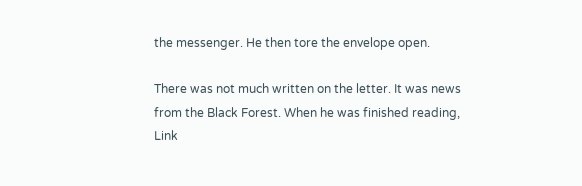the messenger. He then tore the envelope open.

There was not much written on the letter. It was news from the Black Forest. When he was finished reading, Link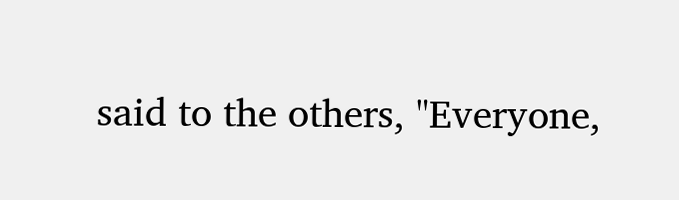said to the others, "Everyone,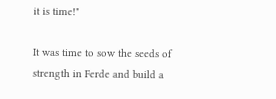it is time!"

It was time to sow the seeds of strength in Ferde and build a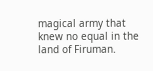magical army that knew no equal in the land of Firuman.